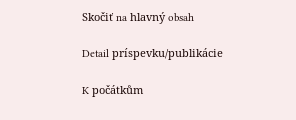Skočiť na hlavný obsah

Detail príspevku/publikácie

K počátkům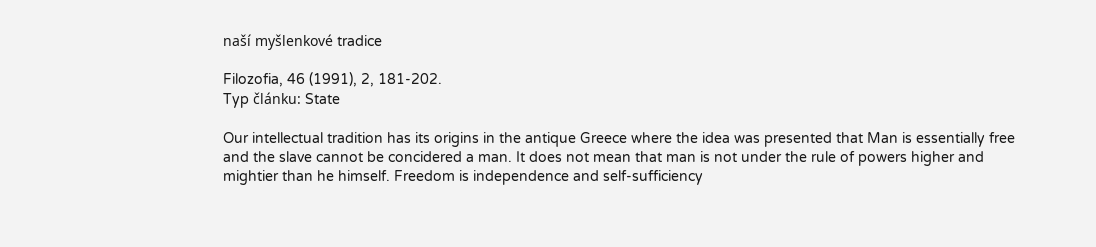naší myšlenkové tradice

Filozofia, 46 (1991), 2, 181-202.
Typ článku: State

Our intellectual tradition has its origins in the antique Greece where the idea was presented that Man is essentially free and the slave cannot be concidered a man. It does not mean that man is not under the rule of powers higher and mightier than he himself. Freedom is independence and self-sufficiency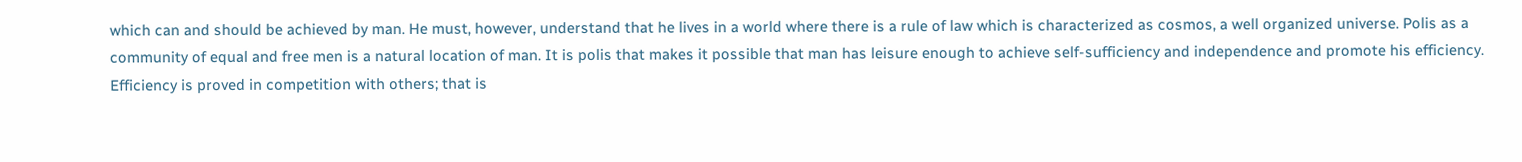which can and should be achieved by man. He must, however, understand that he lives in a world where there is a rule of law which is characterized as cosmos, a well organized universe. Polis as a community of equal and free men is a natural location of man. It is polis that makes it possible that man has leisure enough to achieve self-sufficiency and independence and promote his efficiency. Efficiency is proved in competition with others; that is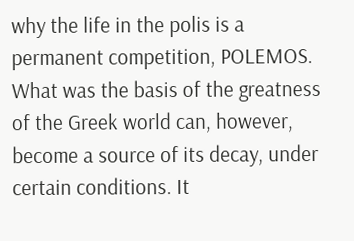why the life in the polis is a permanent competition, POLEMOS. What was the basis of the greatness of the Greek world can, however, become a source of its decay, under certain conditions. It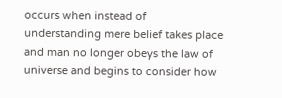occurs when instead of understanding mere belief takes place and man no longer obeys the law of universe and begins to consider how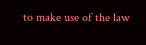to make use of the law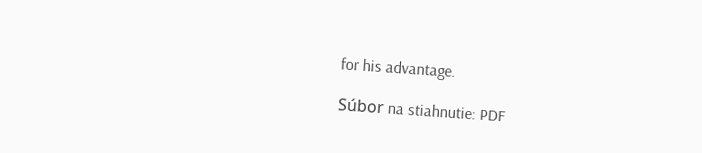for his advantage.

Súbor na stiahnutie: PDF